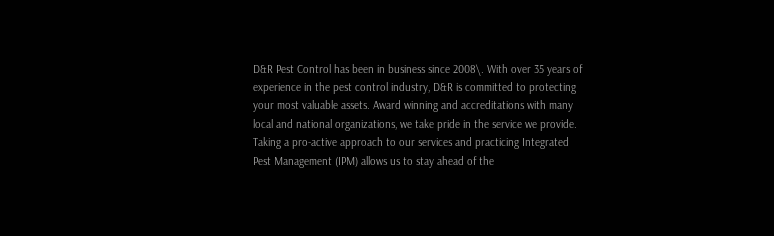D&R Pest Control has been in business since 2008\. With over 35 years of experience in the pest control industry, D&R is committed to protecting your most valuable assets. Award winning and accreditations with many local and national organizations, we take pride in the service we provide. Taking a pro-active approach to our services and practicing Integrated Pest Management (IPM) allows us to stay ahead of the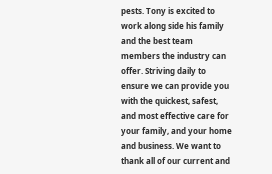pests. Tony is excited to work along side his family and the best team members the industry can offer. Striving daily to ensure we can provide you with the quickest, safest, and most effective care for your family, and your home and business. We want to thank all of our current and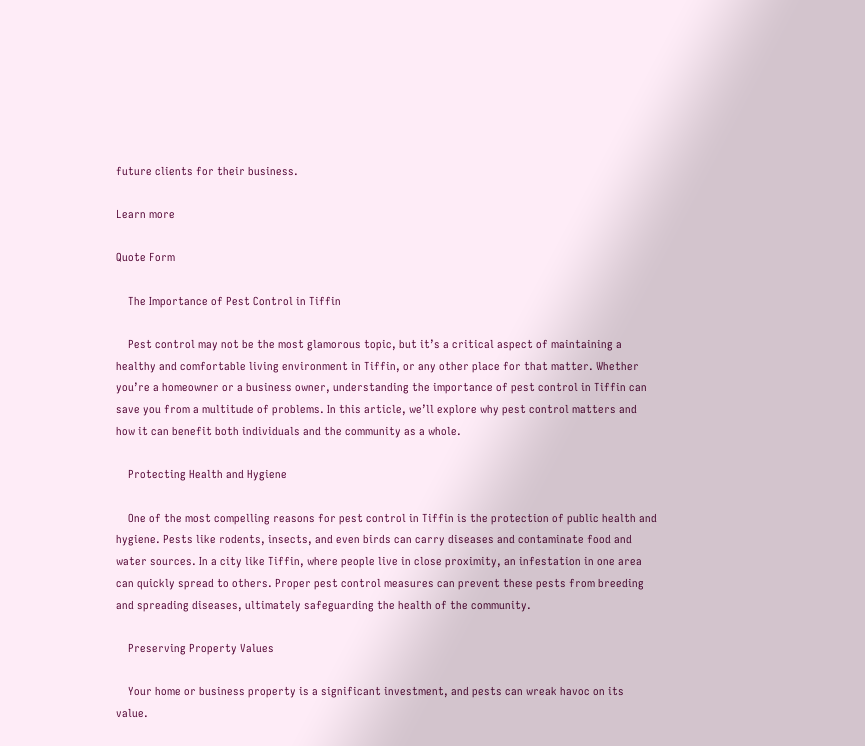future clients for their business.

Learn more

Quote Form

    The Importance of Pest Control in Tiffin

    Pest control may not be the most glamorous topic, but it’s a critical aspect of maintaining a healthy and comfortable living environment in Tiffin, or any other place for that matter. Whether you’re a homeowner or a business owner, understanding the importance of pest control in Tiffin can save you from a multitude of problems. In this article, we’ll explore why pest control matters and how it can benefit both individuals and the community as a whole.

    Protecting Health and Hygiene

    One of the most compelling reasons for pest control in Tiffin is the protection of public health and hygiene. Pests like rodents, insects, and even birds can carry diseases and contaminate food and water sources. In a city like Tiffin, where people live in close proximity, an infestation in one area can quickly spread to others. Proper pest control measures can prevent these pests from breeding and spreading diseases, ultimately safeguarding the health of the community.

    Preserving Property Values

    Your home or business property is a significant investment, and pests can wreak havoc on its value.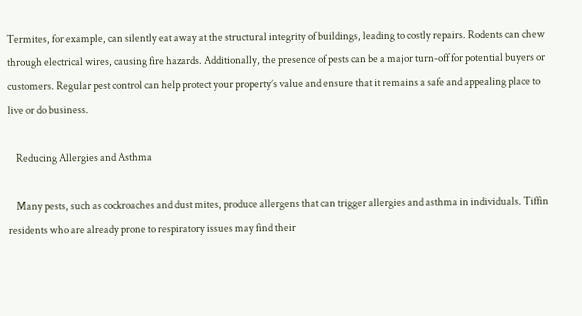Termites, for example, can silently eat away at the structural integrity of buildings, leading to costly repairs. Rodents can chew through electrical wires, causing fire hazards. Additionally, the presence of pests can be a major turn-off for potential buyers or customers. Regular pest control can help protect your property’s value and ensure that it remains a safe and appealing place to live or do business.

    Reducing Allergies and Asthma

    Many pests, such as cockroaches and dust mites, produce allergens that can trigger allergies and asthma in individuals. Tiffin residents who are already prone to respiratory issues may find their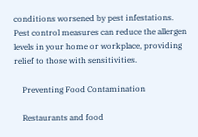conditions worsened by pest infestations. Pest control measures can reduce the allergen levels in your home or workplace, providing relief to those with sensitivities.

    Preventing Food Contamination

    Restaurants and food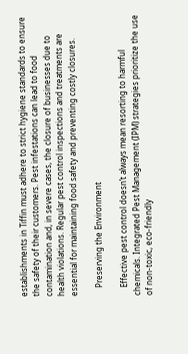establishments in Tiffin must adhere to strict hygiene standards to ensure the safety of their customers. Pest infestations can lead to food contamination and, in severe cases, the closure of businesses due to health violations. Regular pest control inspections and treatments are essential for maintaining food safety and preventing costly closures.

    Preserving the Environment

    Effective pest control doesn’t always mean resorting to harmful chemicals. Integrated Pest Management (IPM) strategies prioritize the use of non-toxic, eco-friendly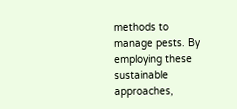methods to manage pests. By employing these sustainable approaches,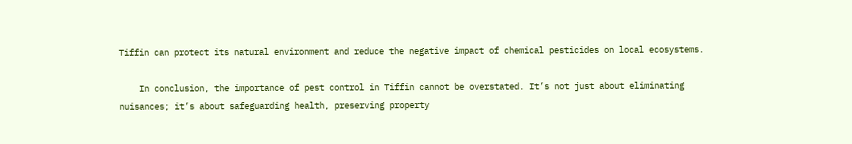Tiffin can protect its natural environment and reduce the negative impact of chemical pesticides on local ecosystems.

    In conclusion, the importance of pest control in Tiffin cannot be overstated. It’s not just about eliminating nuisances; it’s about safeguarding health, preserving property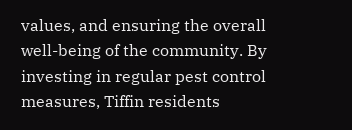values, and ensuring the overall well-being of the community. By investing in regular pest control measures, Tiffin residents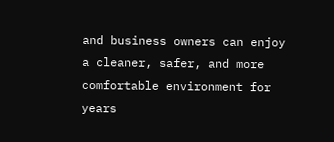and business owners can enjoy a cleaner, safer, and more comfortable environment for years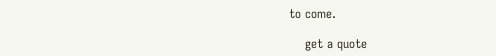to come.

    get a quote